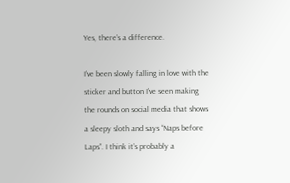Yes, there’s a difference.

I’ve been slowly falling in love with the sticker and button I’ve seen making the rounds on social media that shows a sleepy sloth and says “Naps before Laps”. I think it’s probably a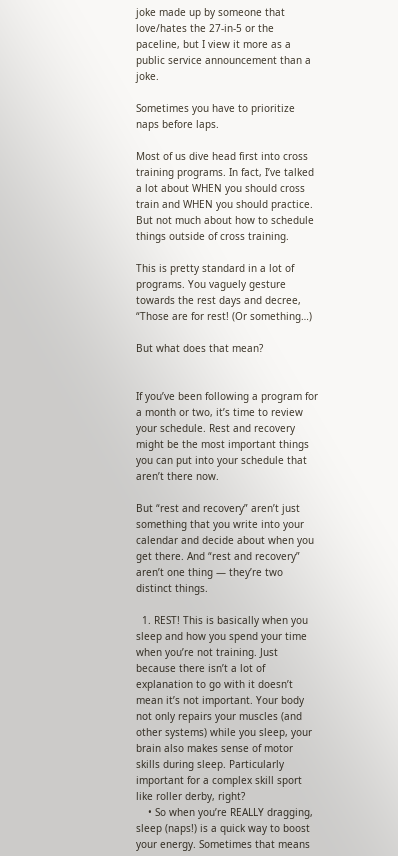joke made up by someone that love/hates the 27-in-5 or the paceline, but I view it more as a public service announcement than a joke.

Sometimes you have to prioritize naps before laps.

Most of us dive head first into cross training programs. In fact, I’ve talked a lot about WHEN you should cross train and WHEN you should practice. But not much about how to schedule things outside of cross training.

This is pretty standard in a lot of programs. You vaguely gesture towards the rest days and decree, “Those are for rest! (Or something…)

But what does that mean?


If you’ve been following a program for a month or two, it’s time to review your schedule. Rest and recovery might be the most important things you can put into your schedule that aren’t there now.

But “rest and recovery” aren’t just something that you write into your calendar and decide about when you get there. And “rest and recovery” aren’t one thing — they’re two distinct things.

  1. REST! This is basically when you sleep and how you spend your time when you’re not training. Just because there isn’t a lot of explanation to go with it doesn’t mean it’s not important. Your body not only repairs your muscles (and other systems) while you sleep, your brain also makes sense of motor skills during sleep. Particularly important for a complex skill sport like roller derby, right?
    • So when you’re REALLY dragging, sleep (naps!) is a quick way to boost your energy. Sometimes that means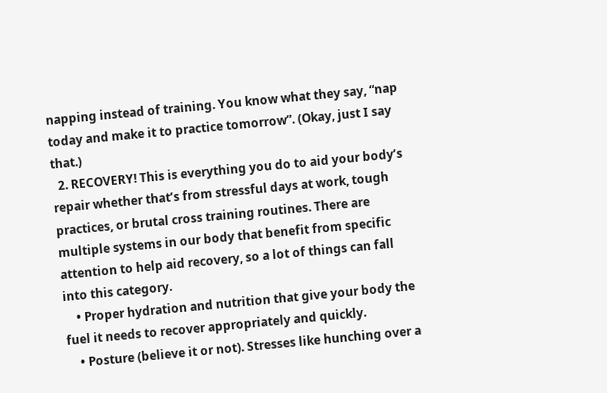napping instead of training. You know what they say, “nap today and make it to practice tomorrow”. (Okay, just I say that.)
  2. RECOVERY! This is everything you do to aid your body’s repair whether that’s from stressful days at work, tough practices, or brutal cross training routines. There are multiple systems in our body that benefit from specific attention to help aid recovery, so a lot of things can fall into this category.
    • Proper hydration and nutrition that give your body the fuel it needs to recover appropriately and quickly.
    • Posture (believe it or not). Stresses like hunching over a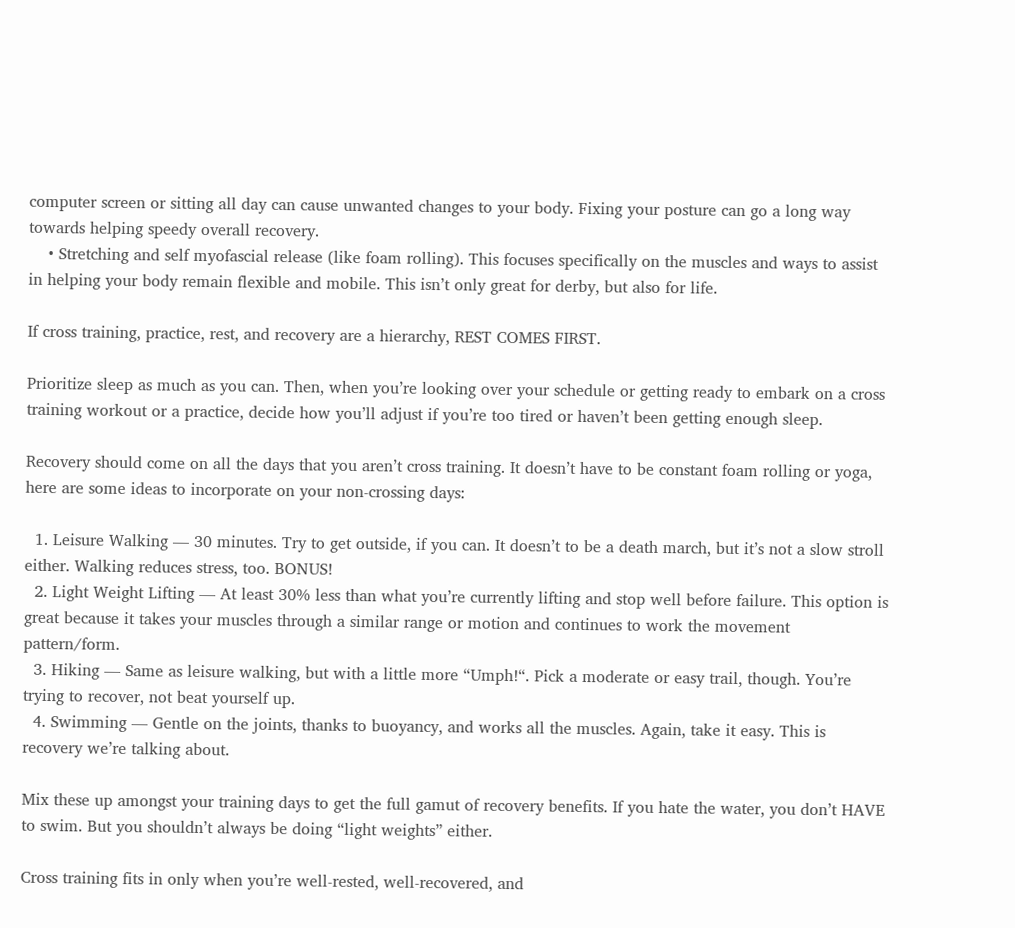computer screen or sitting all day can cause unwanted changes to your body. Fixing your posture can go a long way towards helping speedy overall recovery.
    • Stretching and self myofascial release (like foam rolling). This focuses specifically on the muscles and ways to assist in helping your body remain flexible and mobile. This isn’t only great for derby, but also for life.

If cross training, practice, rest, and recovery are a hierarchy, REST COMES FIRST.

Prioritize sleep as much as you can. Then, when you’re looking over your schedule or getting ready to embark on a cross training workout or a practice, decide how you’ll adjust if you’re too tired or haven’t been getting enough sleep.

Recovery should come on all the days that you aren’t cross training. It doesn’t have to be constant foam rolling or yoga, here are some ideas to incorporate on your non-crossing days:

  1. Leisure Walking — 30 minutes. Try to get outside, if you can. It doesn’t to be a death march, but it’s not a slow stroll either. Walking reduces stress, too. BONUS!
  2. Light Weight Lifting — At least 30% less than what you’re currently lifting and stop well before failure. This option is great because it takes your muscles through a similar range or motion and continues to work the movement pattern/form.
  3. Hiking — Same as leisure walking, but with a little more “Umph!“. Pick a moderate or easy trail, though. You’re trying to recover, not beat yourself up.
  4. Swimming — Gentle on the joints, thanks to buoyancy, and works all the muscles. Again, take it easy. This is recovery we’re talking about.

Mix these up amongst your training days to get the full gamut of recovery benefits. If you hate the water, you don’t HAVE to swim. But you shouldn’t always be doing “light weights” either.

Cross training fits in only when you’re well-rested, well-recovered, and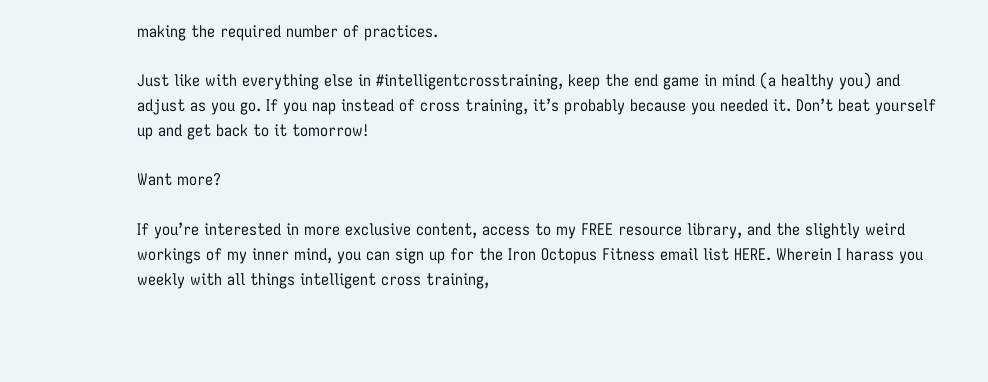making the required number of practices.

Just like with everything else in #intelligentcrosstraining, keep the end game in mind (a healthy you) and adjust as you go. If you nap instead of cross training, it’s probably because you needed it. Don’t beat yourself up and get back to it tomorrow!

Want more?

If you’re interested in more exclusive content, access to my FREE resource library, and the slightly weird workings of my inner mind, you can sign up for the Iron Octopus Fitness email list HERE. Wherein I harass you weekly with all things intelligent cross training,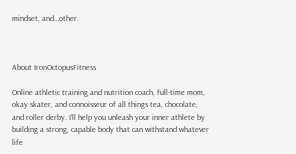mindset, and…other.



About IronOctopusFitness

Online athletic training and nutrition coach, full-time mom, okay skater, and connoisseur of all things tea, chocolate, and roller derby. I'll help you unleash your inner athlete by building a strong, capable body that can withstand whatever life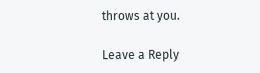throws at you.

Leave a Reply